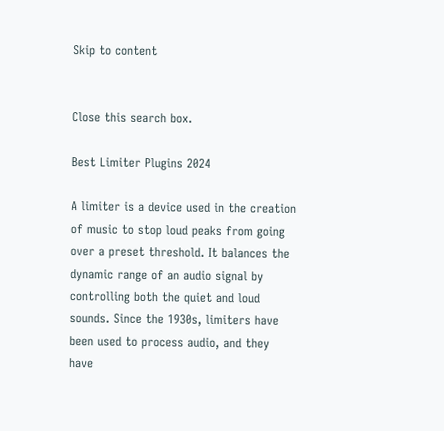Skip to content


Close this search box.

Best Limiter Plugins 2024

A limiter is a device used in the creation of music to stop loud peaks from going over a preset threshold. It balances the dynamic range of an audio signal by controlling both the quiet and loud sounds. Since the 1930s, limiters have been used to process audio, and they have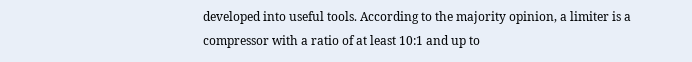developed into useful tools. According to the majority opinion, a limiter is a compressor with a ratio of at least 10:1 and up to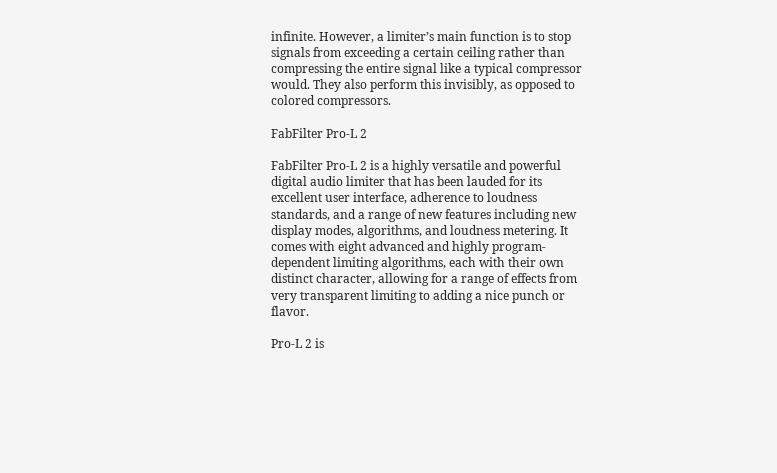infinite. However, a limiter’s main function is to stop signals from exceeding a certain ceiling rather than compressing the entire signal like a typical compressor would. They also perform this invisibly, as opposed to colored compressors.

FabFilter Pro-L 2

FabFilter Pro-L 2 is a highly versatile and powerful digital audio limiter that has been lauded for its excellent user interface, adherence to loudness standards, and a range of new features including new display modes, algorithms, and loudness metering. It comes with eight advanced and highly program-dependent limiting algorithms, each with their own distinct character, allowing for a range of effects from very transparent limiting to adding a nice punch or flavor.

Pro-L 2 is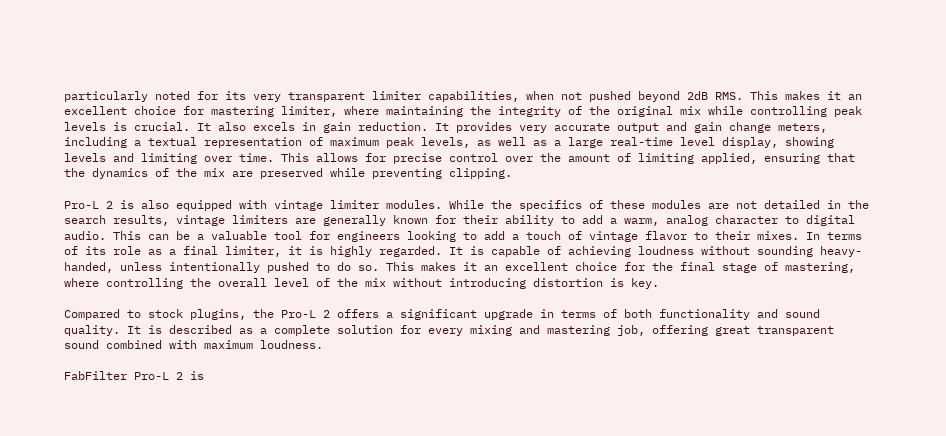particularly noted for its very transparent limiter capabilities, when not pushed beyond 2dB RMS. This makes it an excellent choice for mastering limiter, where maintaining the integrity of the original mix while controlling peak levels is crucial. It also excels in gain reduction. It provides very accurate output and gain change meters, including a textual representation of maximum peak levels, as well as a large real-time level display, showing levels and limiting over time. This allows for precise control over the amount of limiting applied, ensuring that the dynamics of the mix are preserved while preventing clipping.

Pro-L 2 is also equipped with vintage limiter modules. While the specifics of these modules are not detailed in the search results, vintage limiters are generally known for their ability to add a warm, analog character to digital audio. This can be a valuable tool for engineers looking to add a touch of vintage flavor to their mixes. In terms of its role as a final limiter, it is highly regarded. It is capable of achieving loudness without sounding heavy-handed, unless intentionally pushed to do so. This makes it an excellent choice for the final stage of mastering, where controlling the overall level of the mix without introducing distortion is key.

Compared to stock plugins, the Pro-L 2 offers a significant upgrade in terms of both functionality and sound quality. It is described as a complete solution for every mixing and mastering job, offering great transparent sound combined with maximum loudness.

FabFilter Pro-L 2 is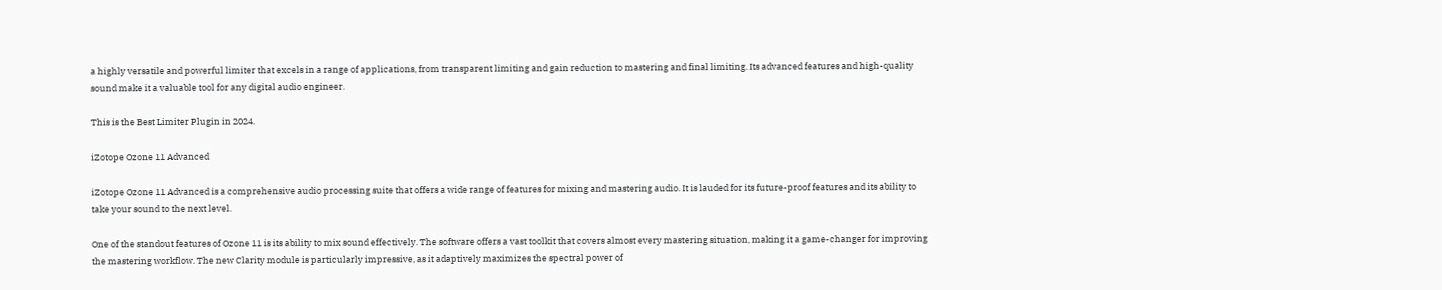a highly versatile and powerful limiter that excels in a range of applications, from transparent limiting and gain reduction to mastering and final limiting. Its advanced features and high-quality sound make it a valuable tool for any digital audio engineer.

This is the Best Limiter Plugin in 2024.

iZotope Ozone 11 Advanced

iZotope Ozone 11 Advanced is a comprehensive audio processing suite that offers a wide range of features for mixing and mastering audio. It is lauded for its future-proof features and its ability to take your sound to the next level.

One of the standout features of Ozone 11 is its ability to mix sound effectively. The software offers a vast toolkit that covers almost every mastering situation, making it a game-changer for improving the mastering workflow. The new Clarity module is particularly impressive, as it adaptively maximizes the spectral power of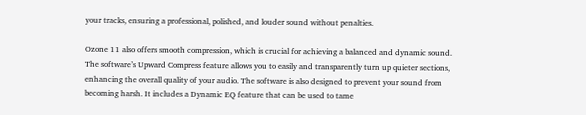your tracks, ensuring a professional, polished, and louder sound without penalties.

Ozone 11 also offers smooth compression, which is crucial for achieving a balanced and dynamic sound. The software’s Upward Compress feature allows you to easily and transparently turn up quieter sections, enhancing the overall quality of your audio. The software is also designed to prevent your sound from becoming harsh. It includes a Dynamic EQ feature that can be used to tame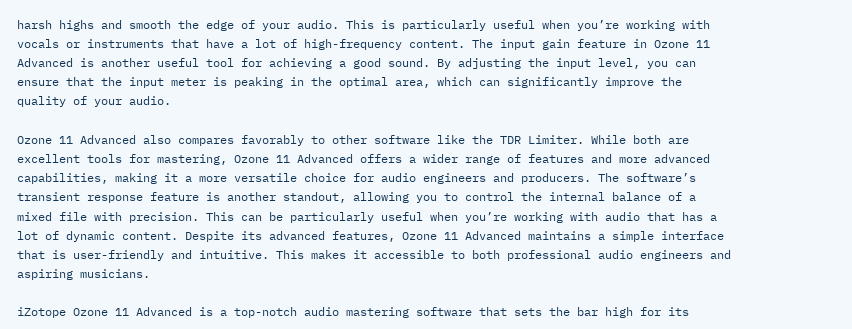harsh highs and smooth the edge of your audio. This is particularly useful when you’re working with vocals or instruments that have a lot of high-frequency content. The input gain feature in Ozone 11 Advanced is another useful tool for achieving a good sound. By adjusting the input level, you can ensure that the input meter is peaking in the optimal area, which can significantly improve the quality of your audio.

Ozone 11 Advanced also compares favorably to other software like the TDR Limiter. While both are excellent tools for mastering, Ozone 11 Advanced offers a wider range of features and more advanced capabilities, making it a more versatile choice for audio engineers and producers. The software’s transient response feature is another standout, allowing you to control the internal balance of a mixed file with precision. This can be particularly useful when you’re working with audio that has a lot of dynamic content. Despite its advanced features, Ozone 11 Advanced maintains a simple interface that is user-friendly and intuitive. This makes it accessible to both professional audio engineers and aspiring musicians.

iZotope Ozone 11 Advanced is a top-notch audio mastering software that sets the bar high for its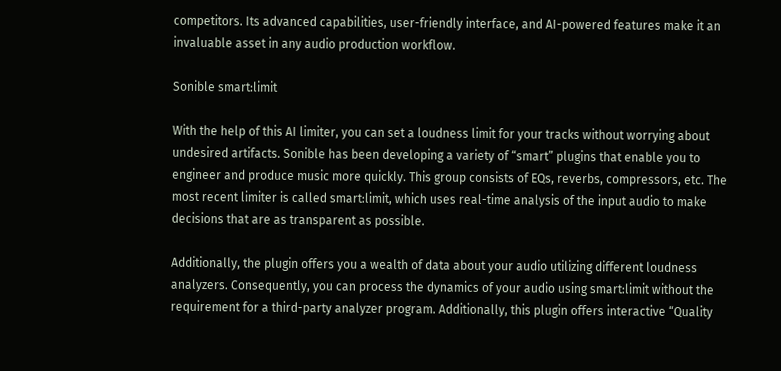competitors. Its advanced capabilities, user-friendly interface, and AI-powered features make it an invaluable asset in any audio production workflow.

Sonible smart:limit

With the help of this AI limiter, you can set a loudness limit for your tracks without worrying about undesired artifacts. Sonible has been developing a variety of “smart” plugins that enable you to engineer and produce music more quickly. This group consists of EQs, reverbs, compressors, etc. The most recent limiter is called smart:limit, which uses real-time analysis of the input audio to make decisions that are as transparent as possible.

Additionally, the plugin offers you a wealth of data about your audio utilizing different loudness analyzers. Consequently, you can process the dynamics of your audio using smart:limit without the requirement for a third-party analyzer program. Additionally, this plugin offers interactive “Quality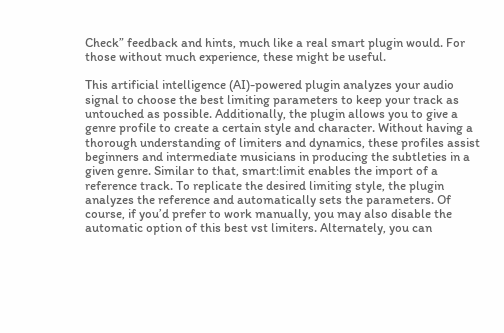Check” feedback and hints, much like a real smart plugin would. For those without much experience, these might be useful.

This artificial intelligence (AI)-powered plugin analyzes your audio signal to choose the best limiting parameters to keep your track as untouched as possible. Additionally, the plugin allows you to give a genre profile to create a certain style and character. Without having a thorough understanding of limiters and dynamics, these profiles assist beginners and intermediate musicians in producing the subtleties in a given genre. Similar to that, smart:limit enables the import of a reference track. To replicate the desired limiting style, the plugin analyzes the reference and automatically sets the parameters. Of course, if you’d prefer to work manually, you may also disable the automatic option of this best vst limiters. Alternately, you can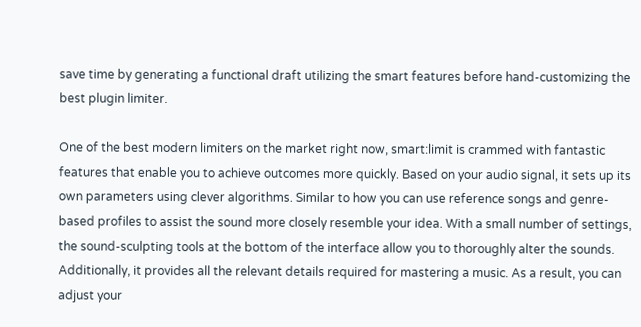save time by generating a functional draft utilizing the smart features before hand-customizing the best plugin limiter.

One of the best modern limiters on the market right now, smart:limit is crammed with fantastic features that enable you to achieve outcomes more quickly. Based on your audio signal, it sets up its own parameters using clever algorithms. Similar to how you can use reference songs and genre-based profiles to assist the sound more closely resemble your idea. With a small number of settings, the sound-sculpting tools at the bottom of the interface allow you to thoroughly alter the sounds. Additionally, it provides all the relevant details required for mastering a music. As a result, you can adjust your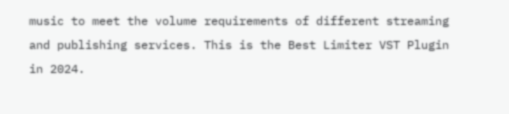music to meet the volume requirements of different streaming and publishing services. This is the Best Limiter VST Plugin in 2024.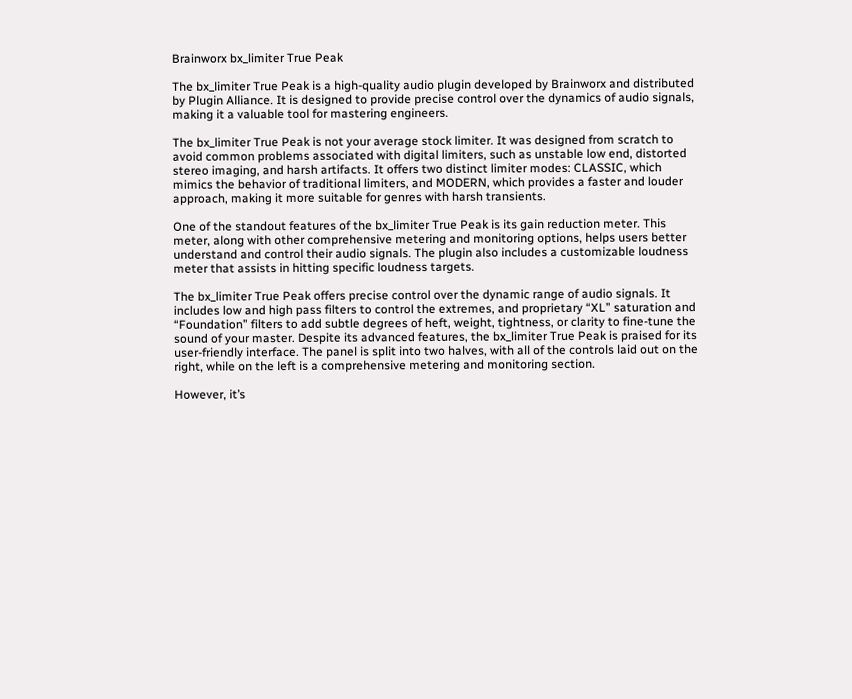Brainworx bx_limiter True Peak

The bx_limiter True Peak is a high-quality audio plugin developed by Brainworx and distributed by Plugin Alliance. It is designed to provide precise control over the dynamics of audio signals, making it a valuable tool for mastering engineers.

The bx_limiter True Peak is not your average stock limiter. It was designed from scratch to avoid common problems associated with digital limiters, such as unstable low end, distorted stereo imaging, and harsh artifacts. It offers two distinct limiter modes: CLASSIC, which mimics the behavior of traditional limiters, and MODERN, which provides a faster and louder approach, making it more suitable for genres with harsh transients.

One of the standout features of the bx_limiter True Peak is its gain reduction meter. This meter, along with other comprehensive metering and monitoring options, helps users better understand and control their audio signals. The plugin also includes a customizable loudness meter that assists in hitting specific loudness targets.

The bx_limiter True Peak offers precise control over the dynamic range of audio signals. It includes low and high pass filters to control the extremes, and proprietary “XL” saturation and “Foundation” filters to add subtle degrees of heft, weight, tightness, or clarity to fine-tune the sound of your master. Despite its advanced features, the bx_limiter True Peak is praised for its user-friendly interface. The panel is split into two halves, with all of the controls laid out on the right, while on the left is a comprehensive metering and monitoring section.

However, it’s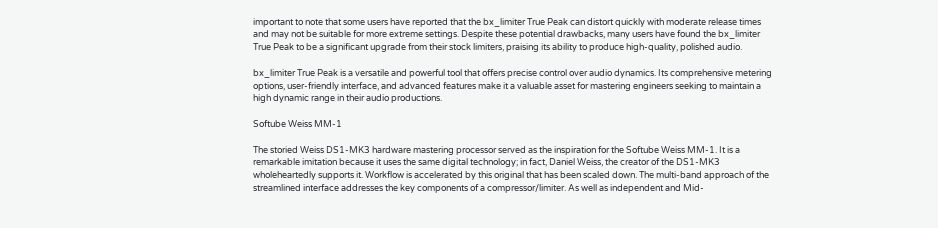important to note that some users have reported that the bx_limiter True Peak can distort quickly with moderate release times and may not be suitable for more extreme settings. Despite these potential drawbacks, many users have found the bx_limiter True Peak to be a significant upgrade from their stock limiters, praising its ability to produce high-quality, polished audio.

bx_limiter True Peak is a versatile and powerful tool that offers precise control over audio dynamics. Its comprehensive metering options, user-friendly interface, and advanced features make it a valuable asset for mastering engineers seeking to maintain a high dynamic range in their audio productions.

Softube Weiss MM-1

The storied Weiss DS1-MK3 hardware mastering processor served as the inspiration for the Softube Weiss MM-1. It is a remarkable imitation because it uses the same digital technology; in fact, Daniel Weiss, the creator of the DS1-MK3 wholeheartedly supports it. Workflow is accelerated by this original that has been scaled down. The multi-band approach of the streamlined interface addresses the key components of a compressor/limiter. As well as independent and Mid-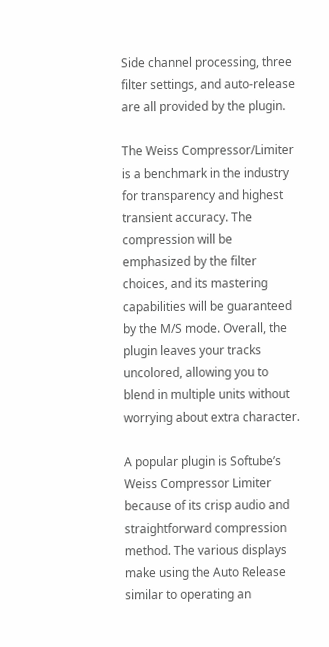Side channel processing, three filter settings, and auto-release are all provided by the plugin.

The Weiss Compressor/Limiter is a benchmark in the industry for transparency and highest transient accuracy. The compression will be emphasized by the filter choices, and its mastering capabilities will be guaranteed by the M/S mode. Overall, the plugin leaves your tracks uncolored, allowing you to blend in multiple units without worrying about extra character.

A popular plugin is Softube’s Weiss Compressor Limiter because of its crisp audio and straightforward compression method. The various displays make using the Auto Release similar to operating an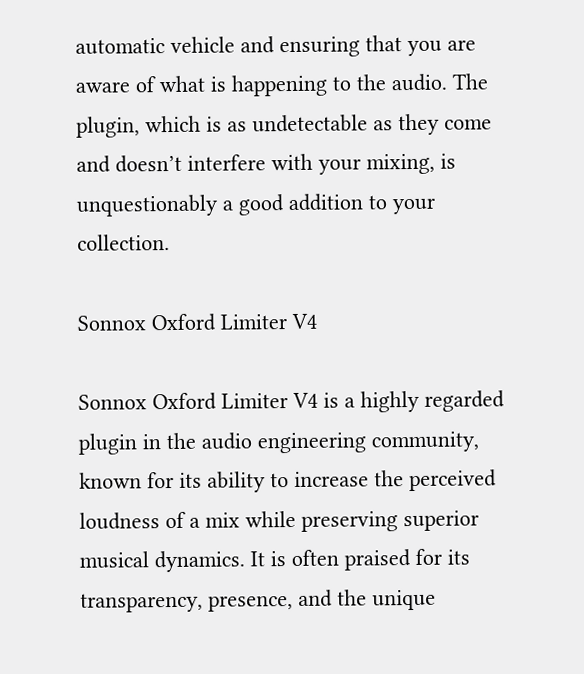automatic vehicle and ensuring that you are aware of what is happening to the audio. The plugin, which is as undetectable as they come and doesn’t interfere with your mixing, is unquestionably a good addition to your collection.

Sonnox Oxford Limiter V4

Sonnox Oxford Limiter V4 is a highly regarded plugin in the audio engineering community, known for its ability to increase the perceived loudness of a mix while preserving superior musical dynamics. It is often praised for its transparency, presence, and the unique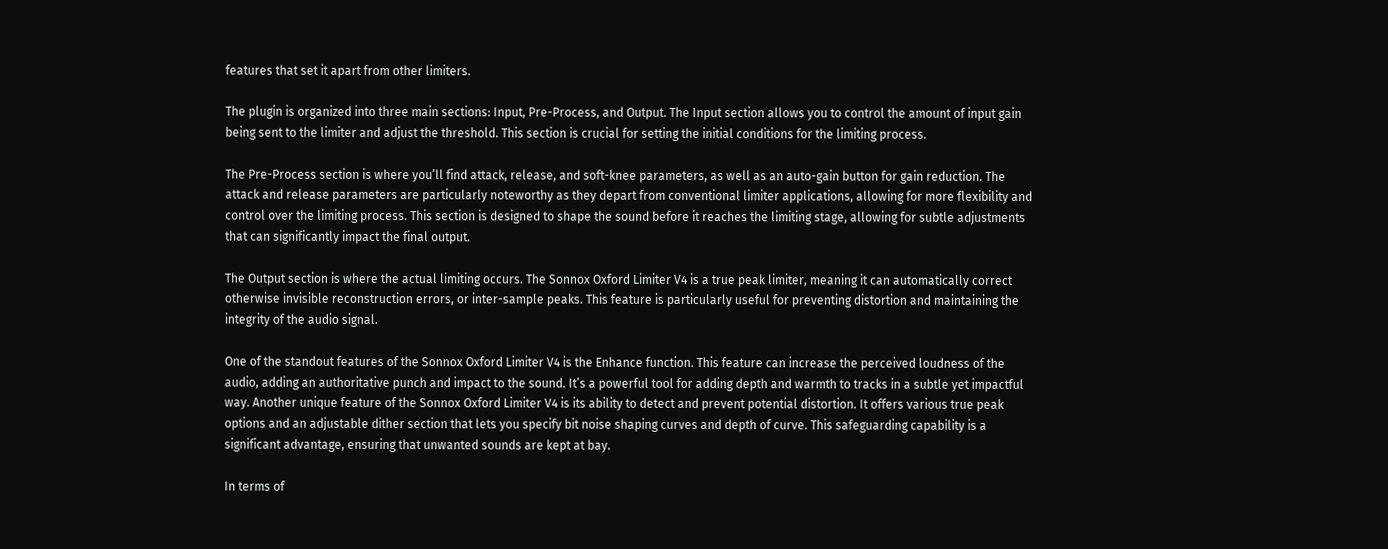features that set it apart from other limiters.

The plugin is organized into three main sections: Input, Pre-Process, and Output. The Input section allows you to control the amount of input gain being sent to the limiter and adjust the threshold. This section is crucial for setting the initial conditions for the limiting process.

The Pre-Process section is where you’ll find attack, release, and soft-knee parameters, as well as an auto-gain button for gain reduction. The attack and release parameters are particularly noteworthy as they depart from conventional limiter applications, allowing for more flexibility and control over the limiting process. This section is designed to shape the sound before it reaches the limiting stage, allowing for subtle adjustments that can significantly impact the final output.

The Output section is where the actual limiting occurs. The Sonnox Oxford Limiter V4 is a true peak limiter, meaning it can automatically correct otherwise invisible reconstruction errors, or inter-sample peaks. This feature is particularly useful for preventing distortion and maintaining the integrity of the audio signal.

One of the standout features of the Sonnox Oxford Limiter V4 is the Enhance function. This feature can increase the perceived loudness of the audio, adding an authoritative punch and impact to the sound. It’s a powerful tool for adding depth and warmth to tracks in a subtle yet impactful way. Another unique feature of the Sonnox Oxford Limiter V4 is its ability to detect and prevent potential distortion. It offers various true peak options and an adjustable dither section that lets you specify bit noise shaping curves and depth of curve. This safeguarding capability is a significant advantage, ensuring that unwanted sounds are kept at bay.

In terms of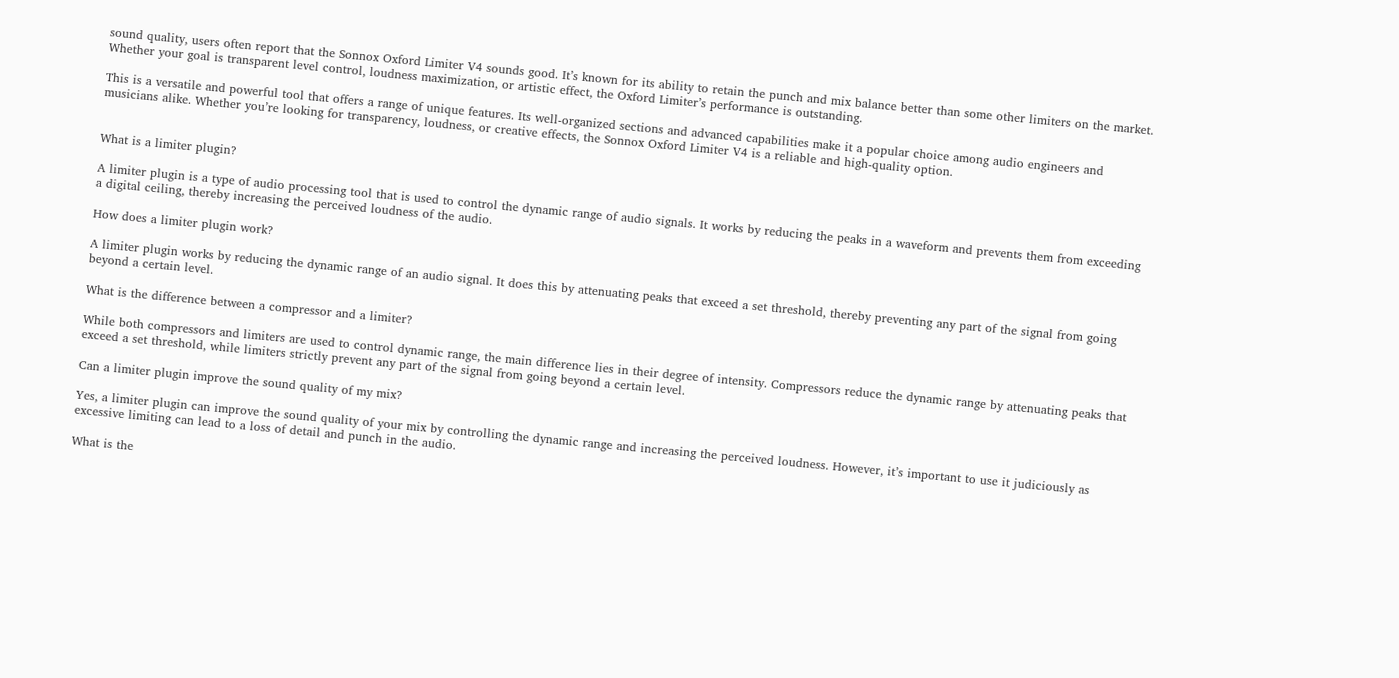sound quality, users often report that the Sonnox Oxford Limiter V4 sounds good. It’s known for its ability to retain the punch and mix balance better than some other limiters on the market. Whether your goal is transparent level control, loudness maximization, or artistic effect, the Oxford Limiter’s performance is outstanding.

This is a versatile and powerful tool that offers a range of unique features. Its well-organized sections and advanced capabilities make it a popular choice among audio engineers and musicians alike. Whether you’re looking for transparency, loudness, or creative effects, the Sonnox Oxford Limiter V4 is a reliable and high-quality option.


What is a limiter plugin?

A limiter plugin is a type of audio processing tool that is used to control the dynamic range of audio signals. It works by reducing the peaks in a waveform and prevents them from exceeding a digital ceiling, thereby increasing the perceived loudness of the audio.

How does a limiter plugin work?

A limiter plugin works by reducing the dynamic range of an audio signal. It does this by attenuating peaks that exceed a set threshold, thereby preventing any part of the signal from going beyond a certain level.

What is the difference between a compressor and a limiter?

While both compressors and limiters are used to control dynamic range, the main difference lies in their degree of intensity. Compressors reduce the dynamic range by attenuating peaks that exceed a set threshold, while limiters strictly prevent any part of the signal from going beyond a certain level.

Can a limiter plugin improve the sound quality of my mix?

Yes, a limiter plugin can improve the sound quality of your mix by controlling the dynamic range and increasing the perceived loudness. However, it’s important to use it judiciously as excessive limiting can lead to a loss of detail and punch in the audio.

What is the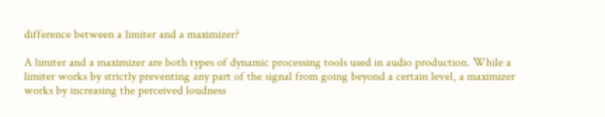difference between a limiter and a maximizer?

A limiter and a maximizer are both types of dynamic processing tools used in audio production. While a limiter works by strictly preventing any part of the signal from going beyond a certain level, a maximizer works by increasing the perceived loudness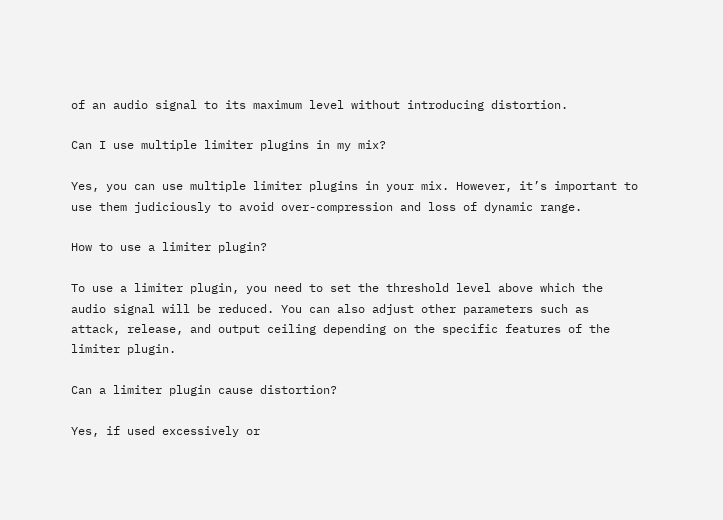of an audio signal to its maximum level without introducing distortion.

Can I use multiple limiter plugins in my mix?

Yes, you can use multiple limiter plugins in your mix. However, it’s important to use them judiciously to avoid over-compression and loss of dynamic range.

How to use a limiter plugin?

To use a limiter plugin, you need to set the threshold level above which the audio signal will be reduced. You can also adjust other parameters such as attack, release, and output ceiling depending on the specific features of the limiter plugin.

Can a limiter plugin cause distortion?

Yes, if used excessively or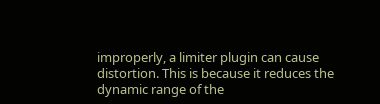improperly, a limiter plugin can cause distortion. This is because it reduces the dynamic range of the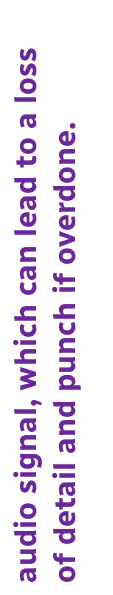audio signal, which can lead to a loss of detail and punch if overdone.